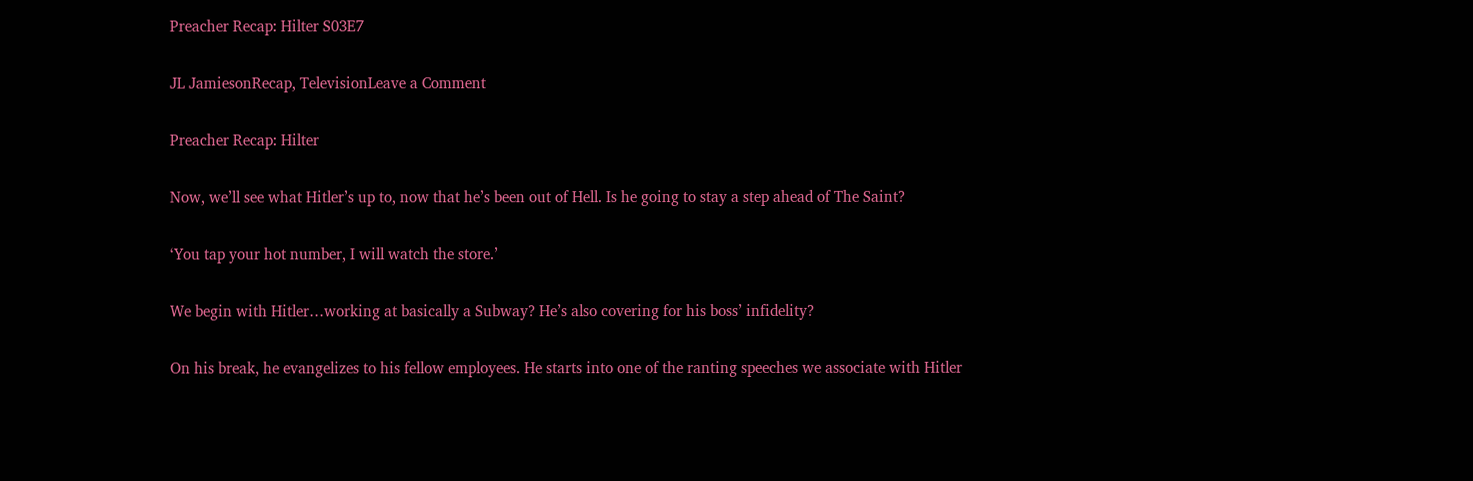Preacher Recap: Hilter S03E7

JL JamiesonRecap, TelevisionLeave a Comment

Preacher Recap: Hilter

Now, we’ll see what Hitler’s up to, now that he’s been out of Hell. Is he going to stay a step ahead of The Saint?

‘You tap your hot number, I will watch the store.’

We begin with Hitler…working at basically a Subway? He’s also covering for his boss’ infidelity?

On his break, he evangelizes to his fellow employees. He starts into one of the ranting speeches we associate with Hitler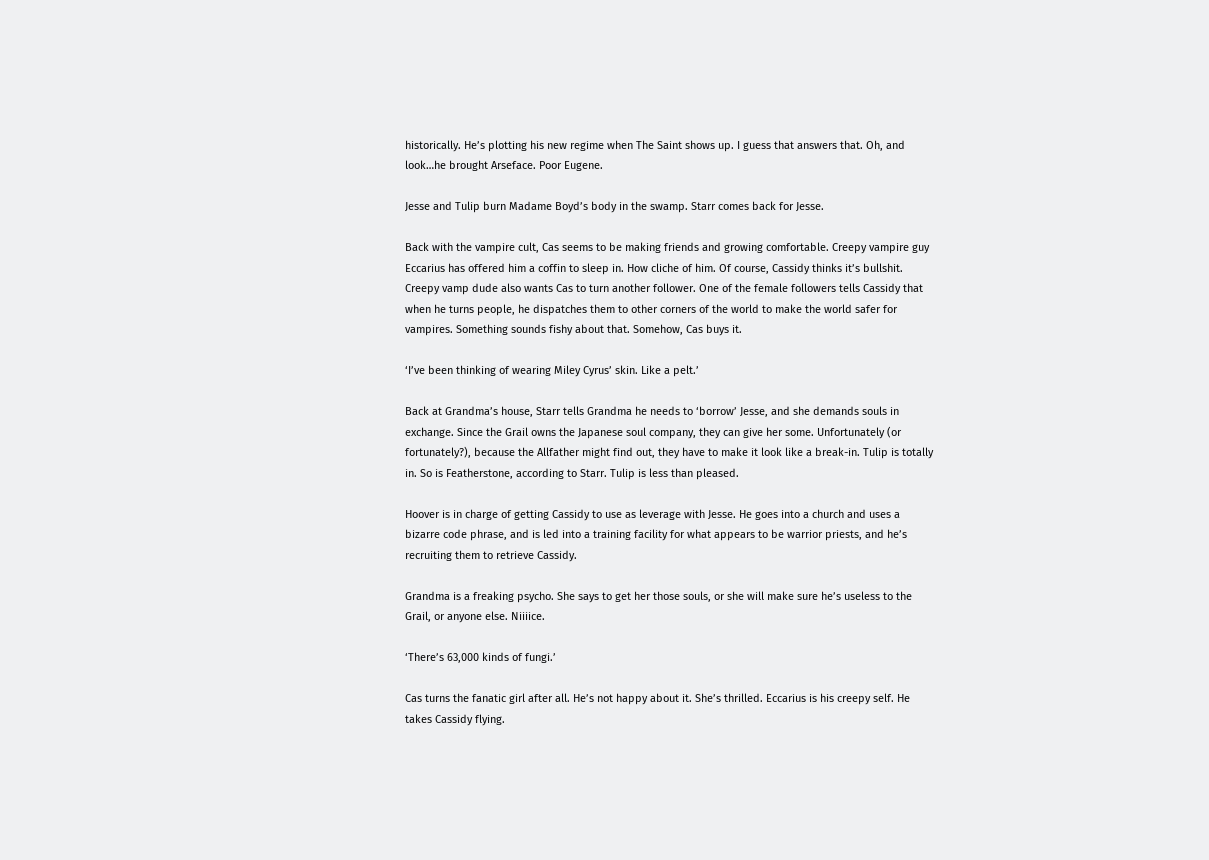historically. He’s plotting his new regime when The Saint shows up. I guess that answers that. Oh, and look…he brought Arseface. Poor Eugene.

Jesse and Tulip burn Madame Boyd’s body in the swamp. Starr comes back for Jesse.

Back with the vampire cult, Cas seems to be making friends and growing comfortable. Creepy vampire guy Eccarius has offered him a coffin to sleep in. How cliche of him. Of course, Cassidy thinks it’s bullshit. Creepy vamp dude also wants Cas to turn another follower. One of the female followers tells Cassidy that when he turns people, he dispatches them to other corners of the world to make the world safer for vampires. Something sounds fishy about that. Somehow, Cas buys it.

‘I’ve been thinking of wearing Miley Cyrus’ skin. Like a pelt.’

Back at Grandma’s house, Starr tells Grandma he needs to ‘borrow’ Jesse, and she demands souls in exchange. Since the Grail owns the Japanese soul company, they can give her some. Unfortunately (or fortunately?), because the Allfather might find out, they have to make it look like a break-in. Tulip is totally in. So is Featherstone, according to Starr. Tulip is less than pleased.

Hoover is in charge of getting Cassidy to use as leverage with Jesse. He goes into a church and uses a bizarre code phrase, and is led into a training facility for what appears to be warrior priests, and he’s recruiting them to retrieve Cassidy.

Grandma is a freaking psycho. She says to get her those souls, or she will make sure he’s useless to the Grail, or anyone else. Niiiice.

‘There’s 63,000 kinds of fungi.’

Cas turns the fanatic girl after all. He’s not happy about it. She’s thrilled. Eccarius is his creepy self. He takes Cassidy flying.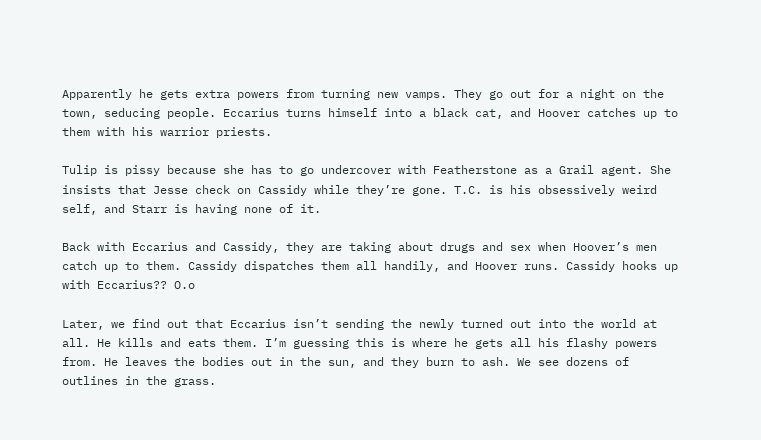Apparently he gets extra powers from turning new vamps. They go out for a night on the town, seducing people. Eccarius turns himself into a black cat, and Hoover catches up to them with his warrior priests.

Tulip is pissy because she has to go undercover with Featherstone as a Grail agent. She insists that Jesse check on Cassidy while they’re gone. T.C. is his obsessively weird self, and Starr is having none of it.

Back with Eccarius and Cassidy, they are taking about drugs and sex when Hoover’s men catch up to them. Cassidy dispatches them all handily, and Hoover runs. Cassidy hooks up with Eccarius?? O.o

Later, we find out that Eccarius isn’t sending the newly turned out into the world at all. He kills and eats them. I’m guessing this is where he gets all his flashy powers from. He leaves the bodies out in the sun, and they burn to ash. We see dozens of outlines in the grass.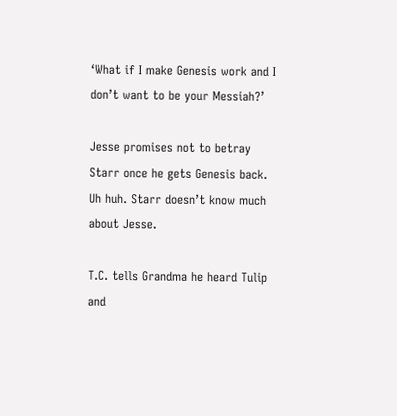‘What if I make Genesis work and I don’t want to be your Messiah?’

Jesse promises not to betray Starr once he gets Genesis back. Uh huh. Starr doesn’t know much about Jesse.

T.C. tells Grandma he heard Tulip and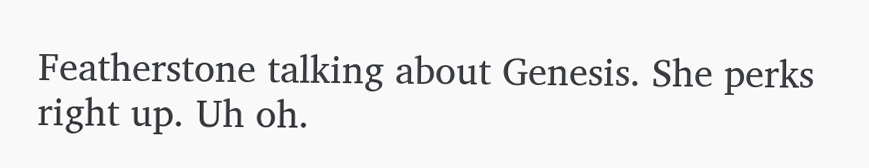Featherstone talking about Genesis. She perks right up. Uh oh.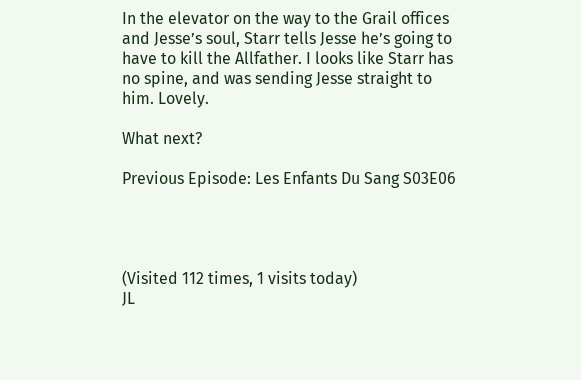In the elevator on the way to the Grail offices and Jesse’s soul, Starr tells Jesse he’s going to have to kill the Allfather. I looks like Starr has no spine, and was sending Jesse straight to him. Lovely.

What next?

Previous Episode: Les Enfants Du Sang S03E06




(Visited 112 times, 1 visits today)
JL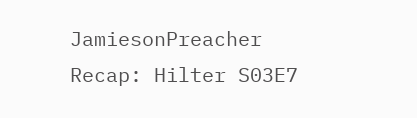JamiesonPreacher Recap: Hilter S03E7